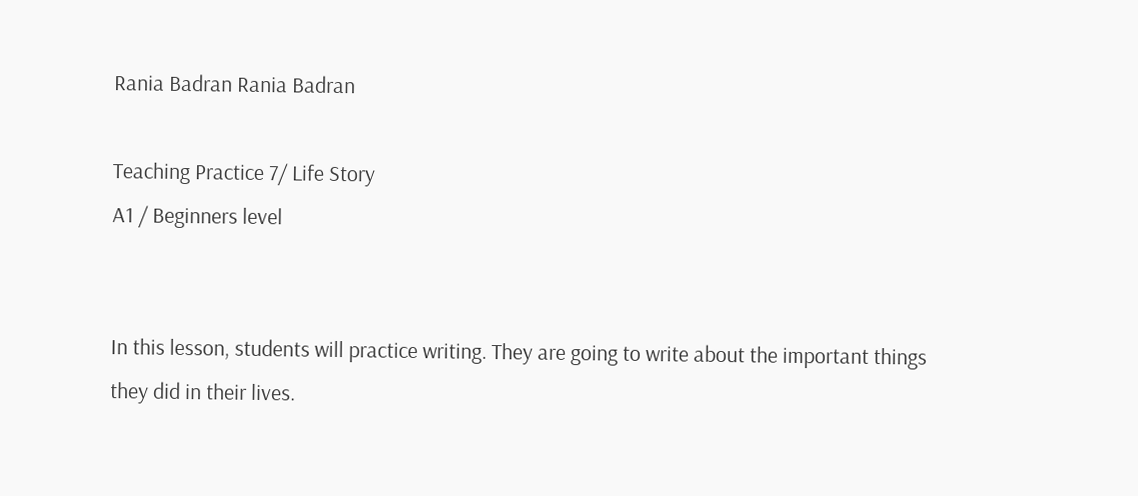Rania Badran Rania Badran

Teaching Practice 7/ Life Story
A1 / Beginners level


In this lesson, students will practice writing. They are going to write about the important things they did in their lives.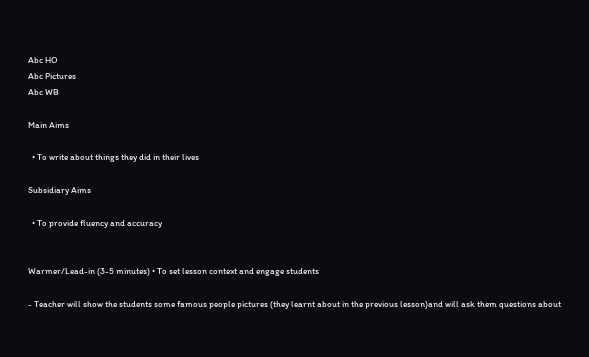Abc HO
Abc Pictures
Abc WB

Main Aims

  • To write about things they did in their lives

Subsidiary Aims

  • To provide fluency and accuracy


Warmer/Lead-in (3-5 minutes) • To set lesson context and engage students

- Teacher will show the students some famous people pictures (they learnt about in the previous lesson)and will ask them questions about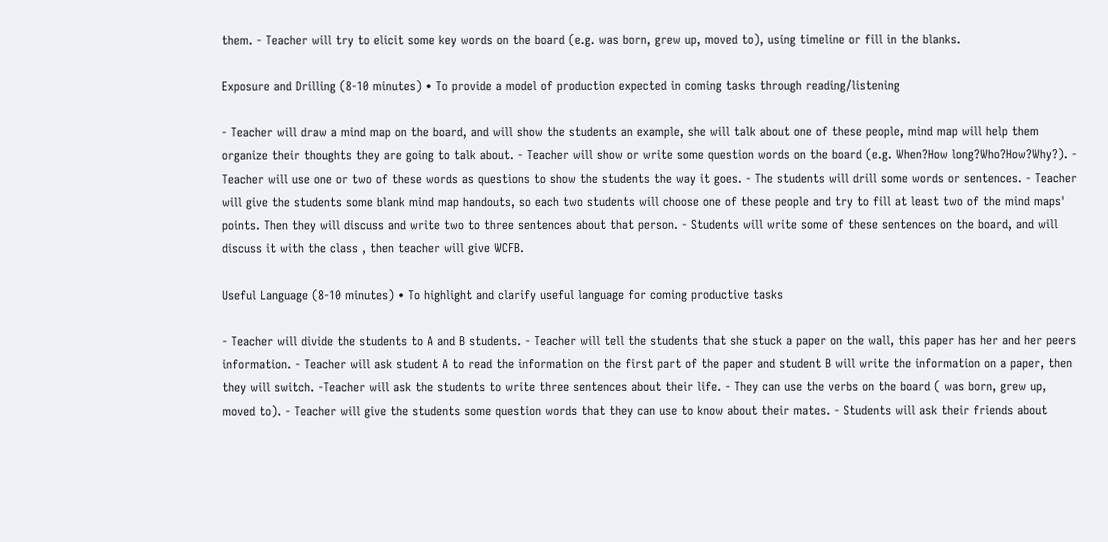them. - Teacher will try to elicit some key words on the board (e.g. was born, grew up, moved to), using timeline or fill in the blanks.

Exposure and Drilling (8-10 minutes) • To provide a model of production expected in coming tasks through reading/listening

- Teacher will draw a mind map on the board, and will show the students an example, she will talk about one of these people, mind map will help them organize their thoughts they are going to talk about. - Teacher will show or write some question words on the board (e.g. When?How long?Who?How?Why?). - Teacher will use one or two of these words as questions to show the students the way it goes. - The students will drill some words or sentences. - Teacher will give the students some blank mind map handouts, so each two students will choose one of these people and try to fill at least two of the mind maps' points. Then they will discuss and write two to three sentences about that person. - Students will write some of these sentences on the board, and will discuss it with the class , then teacher will give WCFB.

Useful Language (8-10 minutes) • To highlight and clarify useful language for coming productive tasks

- Teacher will divide the students to A and B students. - Teacher will tell the students that she stuck a paper on the wall, this paper has her and her peers information. - Teacher will ask student A to read the information on the first part of the paper and student B will write the information on a paper, then they will switch. -Teacher will ask the students to write three sentences about their life. - They can use the verbs on the board ( was born, grew up, moved to). - Teacher will give the students some question words that they can use to know about their mates. - Students will ask their friends about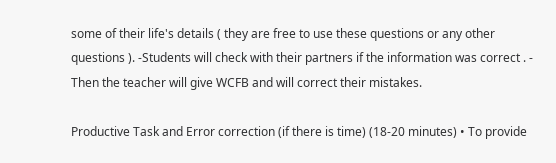some of their life's details ( they are free to use these questions or any other questions ). -Students will check with their partners if the information was correct . - Then the teacher will give WCFB and will correct their mistakes.

Productive Task and Error correction (if there is time) (18-20 minutes) • To provide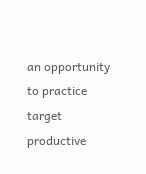an opportunity to practice target productive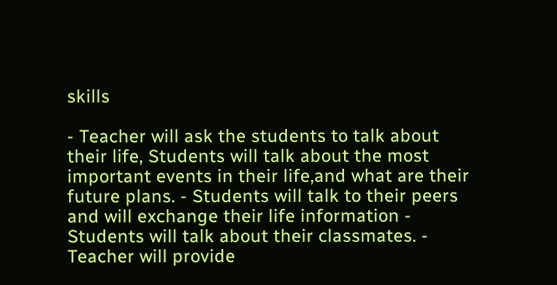skills

- Teacher will ask the students to talk about their life, Students will talk about the most important events in their life,and what are their future plans. - Students will talk to their peers and will exchange their life information - Students will talk about their classmates. - Teacher will provide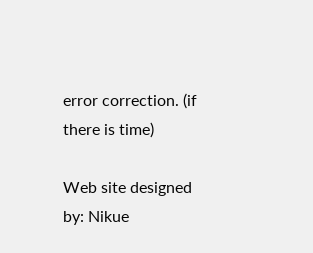error correction. (if there is time)

Web site designed by: Nikue